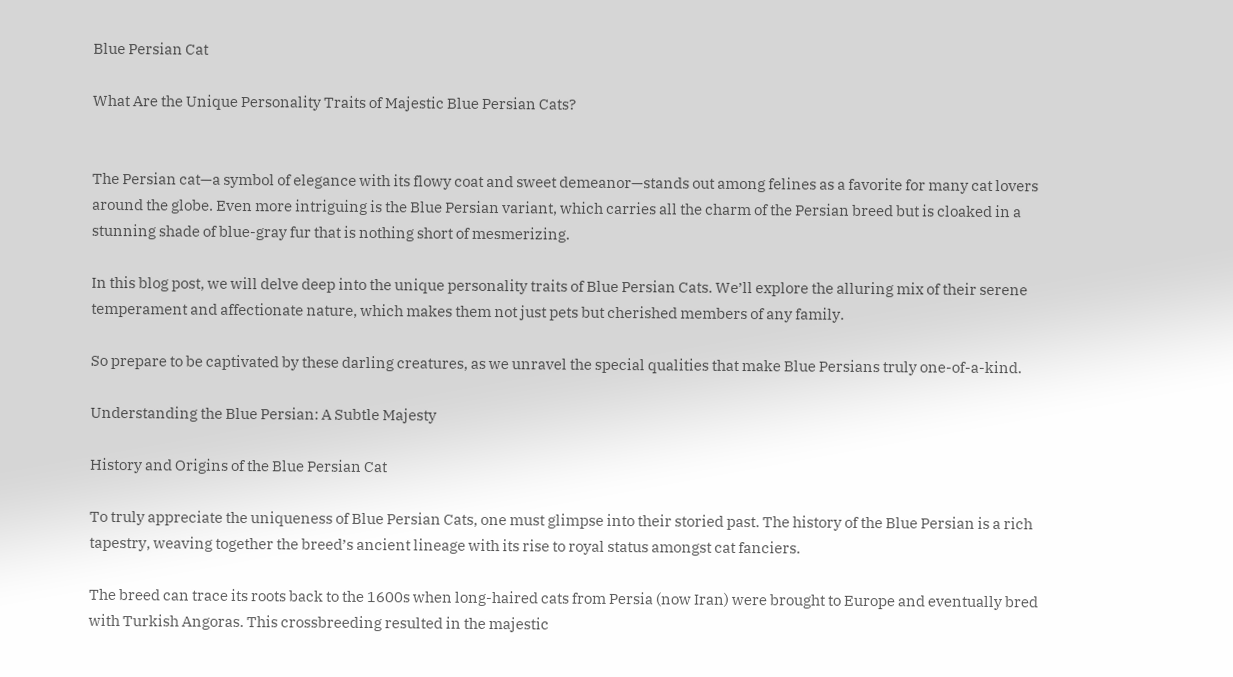Blue Persian Cat

What Are the Unique Personality Traits of Majestic Blue Persian Cats?


The Persian cat—a symbol of elegance with its flowy coat and sweet demeanor—stands out among felines as a favorite for many cat lovers around the globe. Even more intriguing is the Blue Persian variant, which carries all the charm of the Persian breed but is cloaked in a stunning shade of blue-gray fur that is nothing short of mesmerizing.

In this blog post, we will delve deep into the unique personality traits of Blue Persian Cats. We’ll explore the alluring mix of their serene temperament and affectionate nature, which makes them not just pets but cherished members of any family.

So prepare to be captivated by these darling creatures, as we unravel the special qualities that make Blue Persians truly one-of-a-kind.

Understanding the Blue Persian: A Subtle Majesty

History and Origins of the Blue Persian Cat

To truly appreciate the uniqueness of Blue Persian Cats, one must glimpse into their storied past. The history of the Blue Persian is a rich tapestry, weaving together the breed’s ancient lineage with its rise to royal status amongst cat fanciers.

The breed can trace its roots back to the 1600s when long-haired cats from Persia (now Iran) were brought to Europe and eventually bred with Turkish Angoras. This crossbreeding resulted in the majestic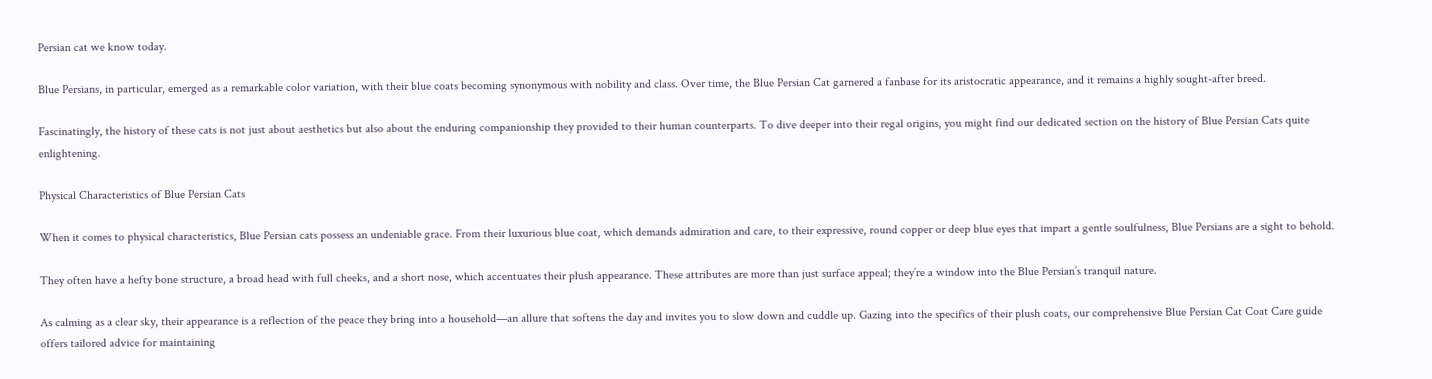Persian cat we know today.

Blue Persians, in particular, emerged as a remarkable color variation, with their blue coats becoming synonymous with nobility and class. Over time, the Blue Persian Cat garnered a fanbase for its aristocratic appearance, and it remains a highly sought-after breed.

Fascinatingly, the history of these cats is not just about aesthetics but also about the enduring companionship they provided to their human counterparts. To dive deeper into their regal origins, you might find our dedicated section on the history of Blue Persian Cats quite enlightening.

Physical Characteristics of Blue Persian Cats

When it comes to physical characteristics, Blue Persian cats possess an undeniable grace. From their luxurious blue coat, which demands admiration and care, to their expressive, round copper or deep blue eyes that impart a gentle soulfulness, Blue Persians are a sight to behold.

They often have a hefty bone structure, a broad head with full cheeks, and a short nose, which accentuates their plush appearance. These attributes are more than just surface appeal; they’re a window into the Blue Persian’s tranquil nature.

As calming as a clear sky, their appearance is a reflection of the peace they bring into a household—an allure that softens the day and invites you to slow down and cuddle up. Gazing into the specifics of their plush coats, our comprehensive Blue Persian Cat Coat Care guide offers tailored advice for maintaining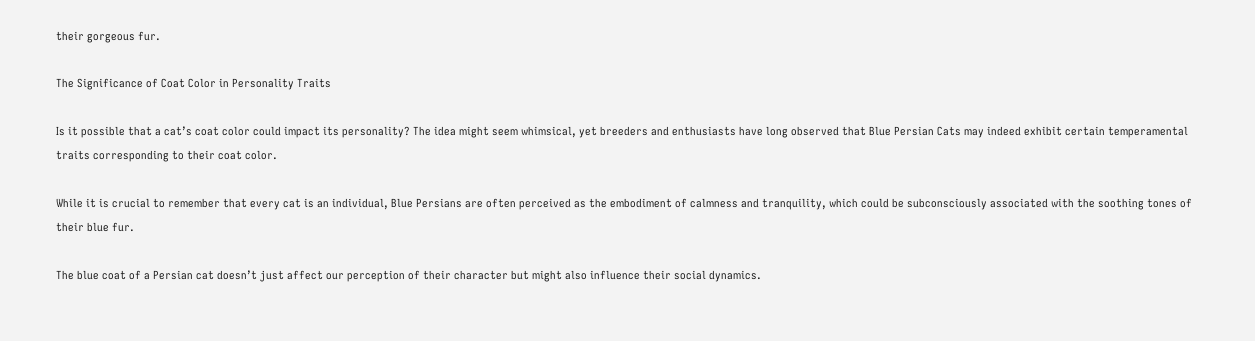their gorgeous fur.

The Significance of Coat Color in Personality Traits

Is it possible that a cat’s coat color could impact its personality? The idea might seem whimsical, yet breeders and enthusiasts have long observed that Blue Persian Cats may indeed exhibit certain temperamental traits corresponding to their coat color.

While it is crucial to remember that every cat is an individual, Blue Persians are often perceived as the embodiment of calmness and tranquility, which could be subconsciously associated with the soothing tones of their blue fur.

The blue coat of a Persian cat doesn’t just affect our perception of their character but might also influence their social dynamics.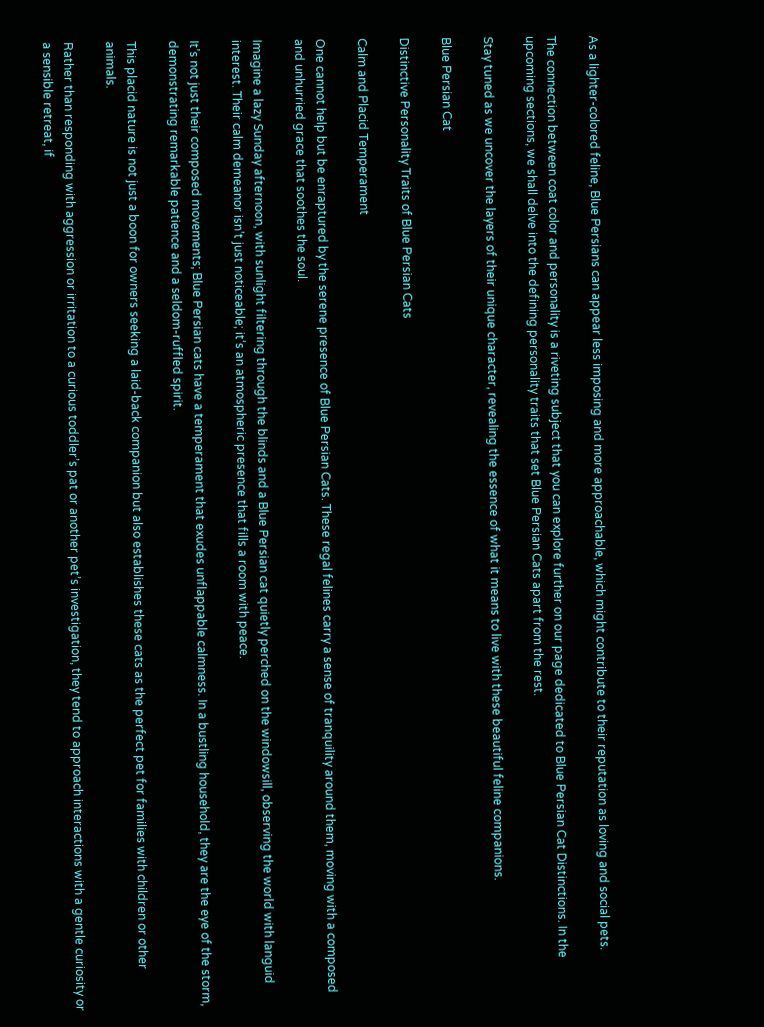As a lighter-colored feline, Blue Persians can appear less imposing and more approachable, which might contribute to their reputation as loving and social pets.

The connection between coat color and personality is a riveting subject that you can explore further on our page dedicated to Blue Persian Cat Distinctions. In the upcoming sections, we shall delve into the defining personality traits that set Blue Persian Cats apart from the rest.

Stay tuned as we uncover the layers of their unique character, revealing the essence of what it means to live with these beautiful feline companions.

Blue Persian Cat

Distinctive Personality Traits of Blue Persian Cats

Calm and Placid Temperament

One cannot help but be enraptured by the serene presence of Blue Persian Cats. These regal felines carry a sense of tranquility around them, moving with a composed and unhurried grace that soothes the soul.

Imagine a lazy Sunday afternoon, with sunlight filtering through the blinds and a Blue Persian cat quietly perched on the windowsill, observing the world with languid interest. Their calm demeanor isn’t just noticeable; it’s an atmospheric presence that fills a room with peace.

It’s not just their composed movements; Blue Persian cats have a temperament that exudes unflappable calmness. In a bustling household, they are the eye of the storm, demonstrating remarkable patience and a seldom-ruffled spirit.

This placid nature is not just a boon for owners seeking a laid-back companion but also establishes these cats as the perfect pet for families with children or other animals.

Rather than responding with aggression or irritation to a curious toddler’s pat or another pet’s investigation, they tend to approach interactions with a gentle curiosity or a sensible retreat, if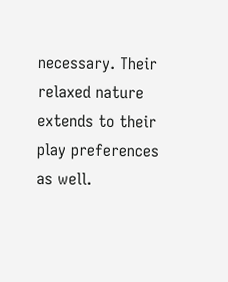necessary. Their relaxed nature extends to their play preferences as well.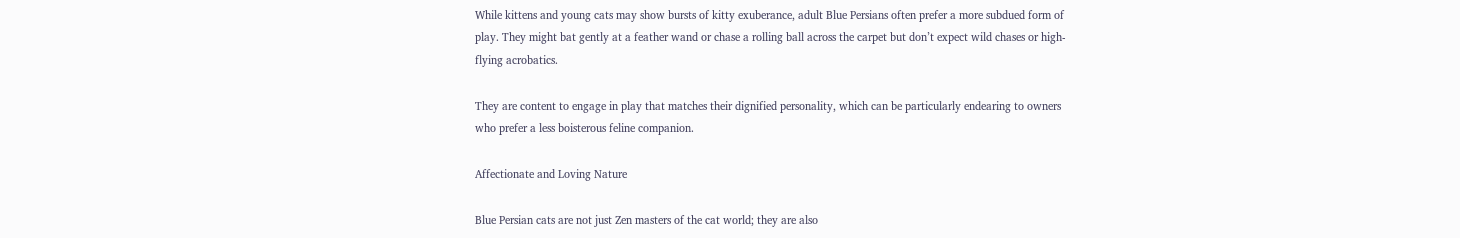While kittens and young cats may show bursts of kitty exuberance, adult Blue Persians often prefer a more subdued form of play. They might bat gently at a feather wand or chase a rolling ball across the carpet but don’t expect wild chases or high-flying acrobatics.

They are content to engage in play that matches their dignified personality, which can be particularly endearing to owners who prefer a less boisterous feline companion.

Affectionate and Loving Nature

Blue Persian cats are not just Zen masters of the cat world; they are also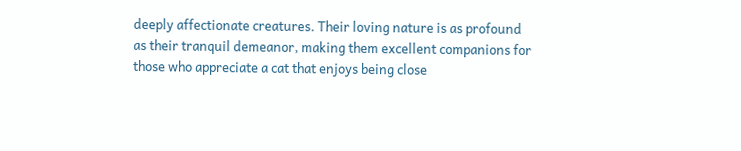deeply affectionate creatures. Their loving nature is as profound as their tranquil demeanor, making them excellent companions for those who appreciate a cat that enjoys being close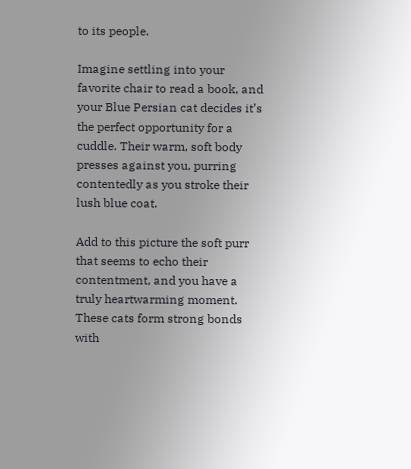to its people.

Imagine settling into your favorite chair to read a book, and your Blue Persian cat decides it’s the perfect opportunity for a cuddle. Their warm, soft body presses against you, purring contentedly as you stroke their lush blue coat.

Add to this picture the soft purr that seems to echo their contentment, and you have a truly heartwarming moment. These cats form strong bonds with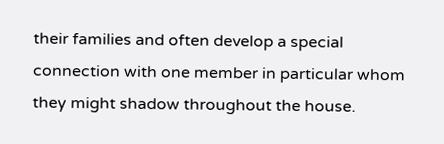their families and often develop a special connection with one member in particular whom they might shadow throughout the house.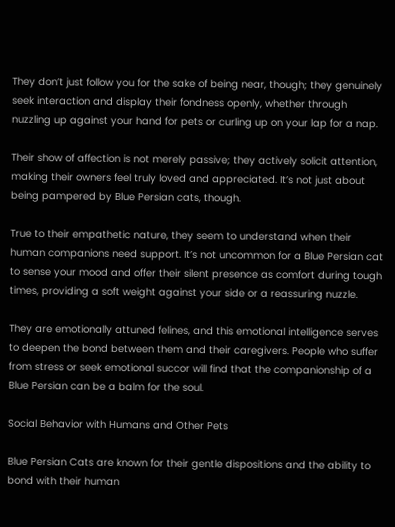They don’t just follow you for the sake of being near, though; they genuinely seek interaction and display their fondness openly, whether through nuzzling up against your hand for pets or curling up on your lap for a nap.

Their show of affection is not merely passive; they actively solicit attention, making their owners feel truly loved and appreciated. It’s not just about being pampered by Blue Persian cats, though.

True to their empathetic nature, they seem to understand when their human companions need support. It’s not uncommon for a Blue Persian cat to sense your mood and offer their silent presence as comfort during tough times, providing a soft weight against your side or a reassuring nuzzle.

They are emotionally attuned felines, and this emotional intelligence serves to deepen the bond between them and their caregivers. People who suffer from stress or seek emotional succor will find that the companionship of a Blue Persian can be a balm for the soul.

Social Behavior with Humans and Other Pets

Blue Persian Cats are known for their gentle dispositions and the ability to bond with their human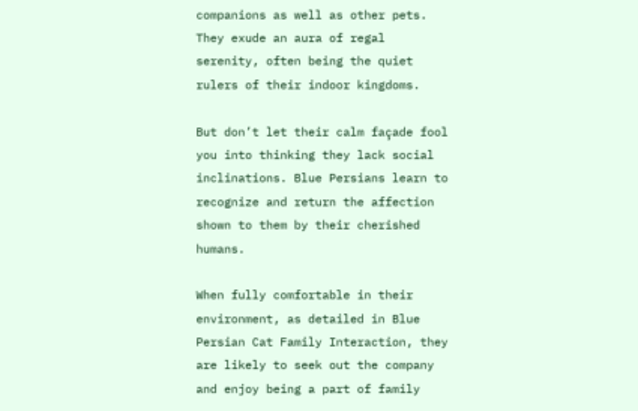companions as well as other pets. They exude an aura of regal serenity, often being the quiet rulers of their indoor kingdoms.

But don’t let their calm façade fool you into thinking they lack social inclinations. Blue Persians learn to recognize and return the affection shown to them by their cherished humans.

When fully comfortable in their environment, as detailed in Blue Persian Cat Family Interaction, they are likely to seek out the company and enjoy being a part of family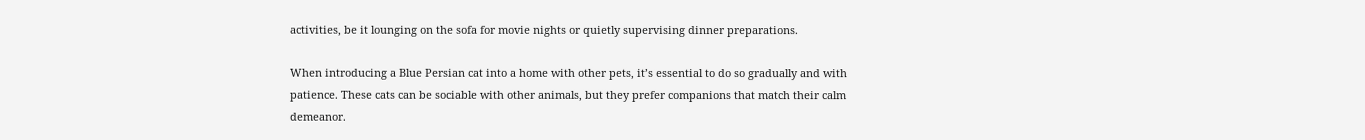activities, be it lounging on the sofa for movie nights or quietly supervising dinner preparations.

When introducing a Blue Persian cat into a home with other pets, it’s essential to do so gradually and with patience. These cats can be sociable with other animals, but they prefer companions that match their calm demeanor.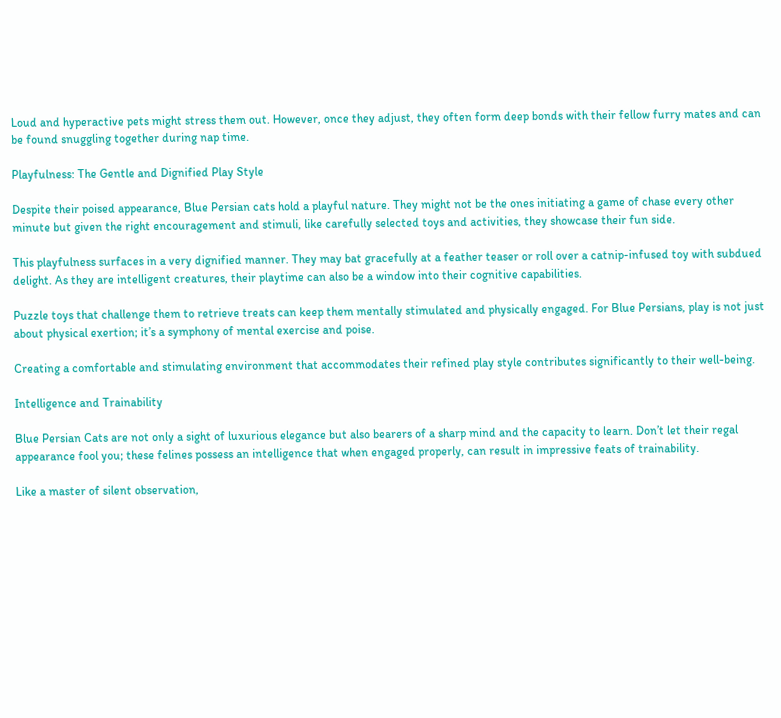Loud and hyperactive pets might stress them out. However, once they adjust, they often form deep bonds with their fellow furry mates and can be found snuggling together during nap time.

Playfulness: The Gentle and Dignified Play Style

Despite their poised appearance, Blue Persian cats hold a playful nature. They might not be the ones initiating a game of chase every other minute but given the right encouragement and stimuli, like carefully selected toys and activities, they showcase their fun side.

This playfulness surfaces in a very dignified manner. They may bat gracefully at a feather teaser or roll over a catnip-infused toy with subdued delight. As they are intelligent creatures, their playtime can also be a window into their cognitive capabilities.

Puzzle toys that challenge them to retrieve treats can keep them mentally stimulated and physically engaged. For Blue Persians, play is not just about physical exertion; it’s a symphony of mental exercise and poise.

Creating a comfortable and stimulating environment that accommodates their refined play style contributes significantly to their well-being.

Intelligence and Trainability

Blue Persian Cats are not only a sight of luxurious elegance but also bearers of a sharp mind and the capacity to learn. Don’t let their regal appearance fool you; these felines possess an intelligence that when engaged properly, can result in impressive feats of trainability.

Like a master of silent observation,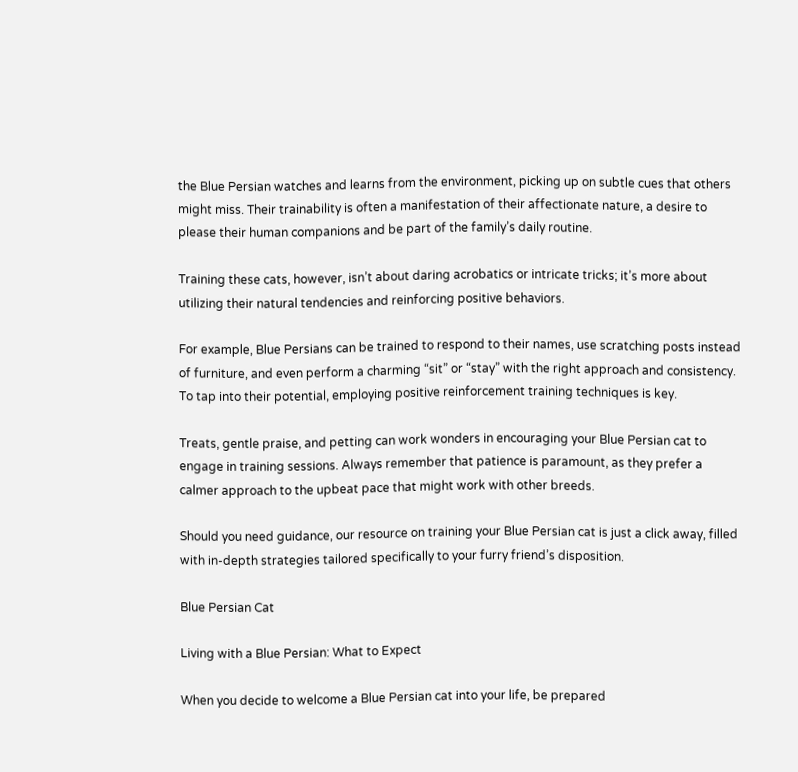the Blue Persian watches and learns from the environment, picking up on subtle cues that others might miss. Their trainability is often a manifestation of their affectionate nature, a desire to please their human companions and be part of the family’s daily routine.

Training these cats, however, isn’t about daring acrobatics or intricate tricks; it’s more about utilizing their natural tendencies and reinforcing positive behaviors.

For example, Blue Persians can be trained to respond to their names, use scratching posts instead of furniture, and even perform a charming “sit” or “stay” with the right approach and consistency. To tap into their potential, employing positive reinforcement training techniques is key.

Treats, gentle praise, and petting can work wonders in encouraging your Blue Persian cat to engage in training sessions. Always remember that patience is paramount, as they prefer a calmer approach to the upbeat pace that might work with other breeds.

Should you need guidance, our resource on training your Blue Persian cat is just a click away, filled with in-depth strategies tailored specifically to your furry friend’s disposition.

Blue Persian Cat

Living with a Blue Persian: What to Expect

When you decide to welcome a Blue Persian cat into your life, be prepared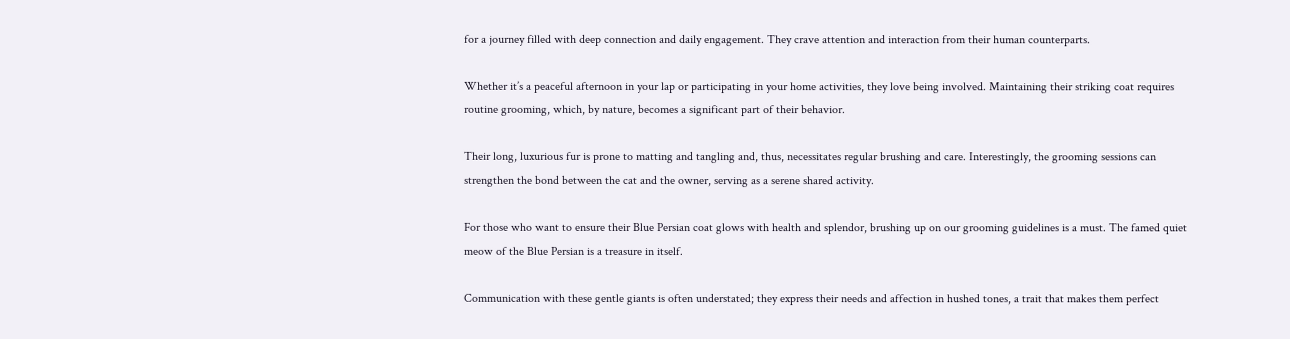for a journey filled with deep connection and daily engagement. They crave attention and interaction from their human counterparts.

Whether it’s a peaceful afternoon in your lap or participating in your home activities, they love being involved. Maintaining their striking coat requires routine grooming, which, by nature, becomes a significant part of their behavior.

Their long, luxurious fur is prone to matting and tangling and, thus, necessitates regular brushing and care. Interestingly, the grooming sessions can strengthen the bond between the cat and the owner, serving as a serene shared activity.

For those who want to ensure their Blue Persian coat glows with health and splendor, brushing up on our grooming guidelines is a must. The famed quiet meow of the Blue Persian is a treasure in itself.

Communication with these gentle giants is often understated; they express their needs and affection in hushed tones, a trait that makes them perfect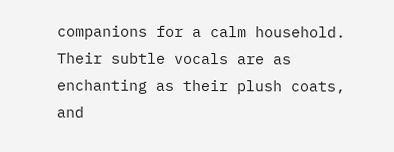companions for a calm household. Their subtle vocals are as enchanting as their plush coats, and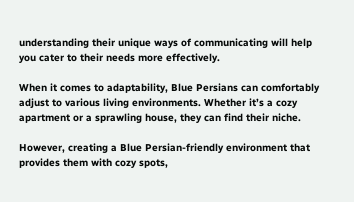understanding their unique ways of communicating will help you cater to their needs more effectively.

When it comes to adaptability, Blue Persians can comfortably adjust to various living environments. Whether it’s a cozy apartment or a sprawling house, they can find their niche.

However, creating a Blue Persian-friendly environment that provides them with cozy spots,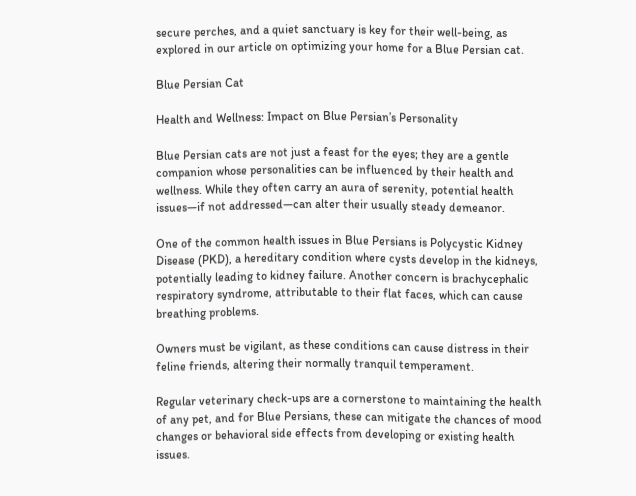secure perches, and a quiet sanctuary is key for their well-being, as explored in our article on optimizing your home for a Blue Persian cat.

Blue Persian Cat

Health and Wellness: Impact on Blue Persian’s Personality

Blue Persian cats are not just a feast for the eyes; they are a gentle companion whose personalities can be influenced by their health and wellness. While they often carry an aura of serenity, potential health issues—if not addressed—can alter their usually steady demeanor.

One of the common health issues in Blue Persians is Polycystic Kidney Disease (PKD), a hereditary condition where cysts develop in the kidneys, potentially leading to kidney failure. Another concern is brachycephalic respiratory syndrome, attributable to their flat faces, which can cause breathing problems.

Owners must be vigilant, as these conditions can cause distress in their feline friends, altering their normally tranquil temperament.

Regular veterinary check-ups are a cornerstone to maintaining the health of any pet, and for Blue Persians, these can mitigate the chances of mood changes or behavioral side effects from developing or existing health issues.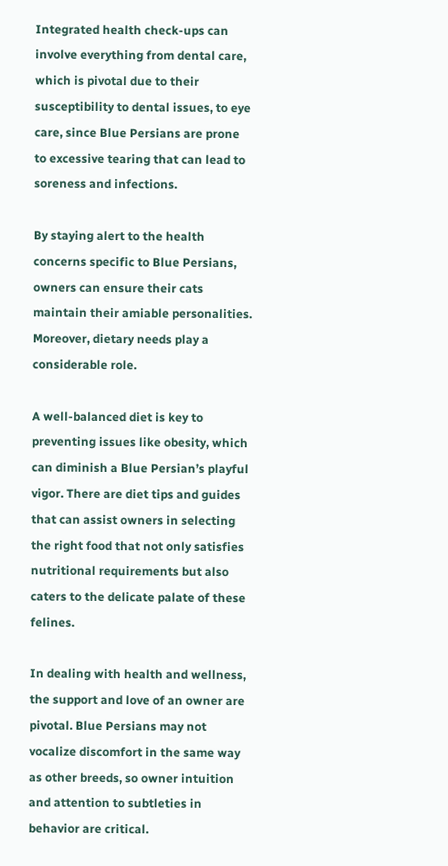Integrated health check-ups can involve everything from dental care, which is pivotal due to their susceptibility to dental issues, to eye care, since Blue Persians are prone to excessive tearing that can lead to soreness and infections.

By staying alert to the health concerns specific to Blue Persians, owners can ensure their cats maintain their amiable personalities. Moreover, dietary needs play a considerable role.

A well-balanced diet is key to preventing issues like obesity, which can diminish a Blue Persian’s playful vigor. There are diet tips and guides that can assist owners in selecting the right food that not only satisfies nutritional requirements but also caters to the delicate palate of these felines.

In dealing with health and wellness, the support and love of an owner are pivotal. Blue Persians may not vocalize discomfort in the same way as other breeds, so owner intuition and attention to subtleties in behavior are critical.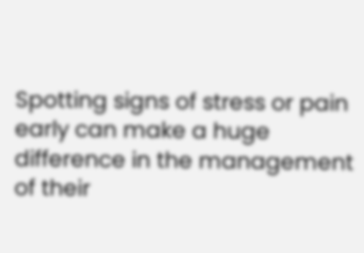Spotting signs of stress or pain early can make a huge difference in the management of their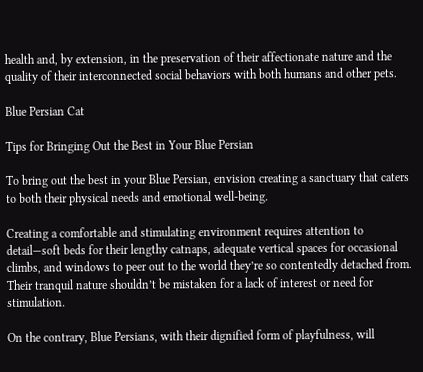health and, by extension, in the preservation of their affectionate nature and the quality of their interconnected social behaviors with both humans and other pets.

Blue Persian Cat

Tips for Bringing Out the Best in Your Blue Persian

To bring out the best in your Blue Persian, envision creating a sanctuary that caters to both their physical needs and emotional well-being.

Creating a comfortable and stimulating environment requires attention to detail—soft beds for their lengthy catnaps, adequate vertical spaces for occasional climbs, and windows to peer out to the world they’re so contentedly detached from. Their tranquil nature shouldn’t be mistaken for a lack of interest or need for stimulation.

On the contrary, Blue Persians, with their dignified form of playfulness, will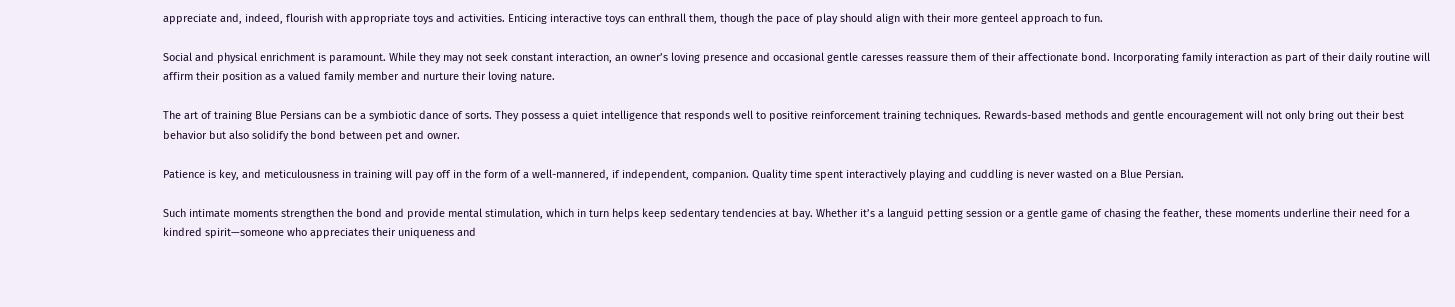appreciate and, indeed, flourish with appropriate toys and activities. Enticing interactive toys can enthrall them, though the pace of play should align with their more genteel approach to fun.

Social and physical enrichment is paramount. While they may not seek constant interaction, an owner’s loving presence and occasional gentle caresses reassure them of their affectionate bond. Incorporating family interaction as part of their daily routine will affirm their position as a valued family member and nurture their loving nature.

The art of training Blue Persians can be a symbiotic dance of sorts. They possess a quiet intelligence that responds well to positive reinforcement training techniques. Rewards-based methods and gentle encouragement will not only bring out their best behavior but also solidify the bond between pet and owner.

Patience is key, and meticulousness in training will pay off in the form of a well-mannered, if independent, companion. Quality time spent interactively playing and cuddling is never wasted on a Blue Persian.

Such intimate moments strengthen the bond and provide mental stimulation, which in turn helps keep sedentary tendencies at bay. Whether it’s a languid petting session or a gentle game of chasing the feather, these moments underline their need for a kindred spirit—someone who appreciates their uniqueness and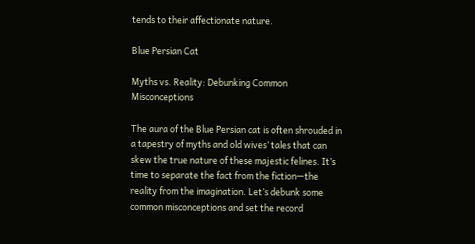tends to their affectionate nature.

Blue Persian Cat

Myths vs. Reality: Debunking Common Misconceptions

The aura of the Blue Persian cat is often shrouded in a tapestry of myths and old wives’ tales that can skew the true nature of these majestic felines. It’s time to separate the fact from the fiction—the reality from the imagination. Let’s debunk some common misconceptions and set the record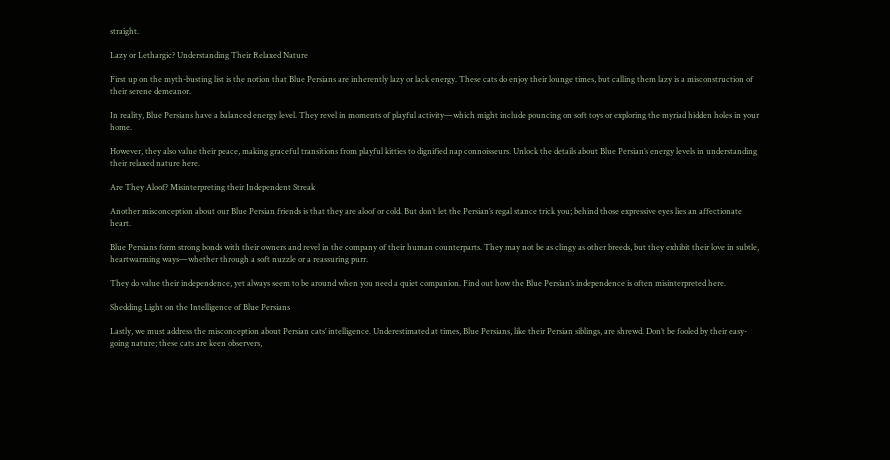straight.

Lazy or Lethargic? Understanding Their Relaxed Nature

First up on the myth-busting list is the notion that Blue Persians are inherently lazy or lack energy. These cats do enjoy their lounge times, but calling them lazy is a misconstruction of their serene demeanor.

In reality, Blue Persians have a balanced energy level. They revel in moments of playful activity—which might include pouncing on soft toys or exploring the myriad hidden holes in your home.

However, they also value their peace, making graceful transitions from playful kitties to dignified nap connoisseurs. Unlock the details about Blue Persian’s energy levels in understanding their relaxed nature here.

Are They Aloof? Misinterpreting their Independent Streak

Another misconception about our Blue Persian friends is that they are aloof or cold. But don’t let the Persian’s regal stance trick you; behind those expressive eyes lies an affectionate heart.

Blue Persians form strong bonds with their owners and revel in the company of their human counterparts. They may not be as clingy as other breeds, but they exhibit their love in subtle, heartwarming ways—whether through a soft nuzzle or a reassuring purr.

They do value their independence, yet always seem to be around when you need a quiet companion. Find out how the Blue Persian’s independence is often misinterpreted here.

Shedding Light on the Intelligence of Blue Persians

Lastly, we must address the misconception about Persian cats’ intelligence. Underestimated at times, Blue Persians, like their Persian siblings, are shrewd. Don’t be fooled by their easy-going nature; these cats are keen observers,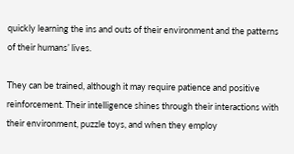quickly learning the ins and outs of their environment and the patterns of their humans’ lives.

They can be trained, although it may require patience and positive reinforcement. Their intelligence shines through their interactions with their environment, puzzle toys, and when they employ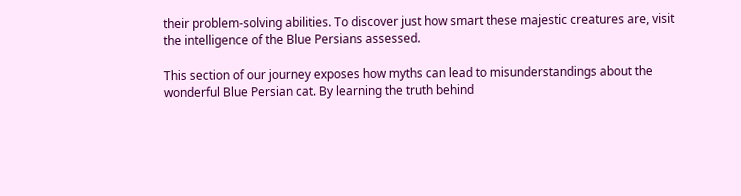their problem-solving abilities. To discover just how smart these majestic creatures are, visit the intelligence of the Blue Persians assessed.

This section of our journey exposes how myths can lead to misunderstandings about the wonderful Blue Persian cat. By learning the truth behind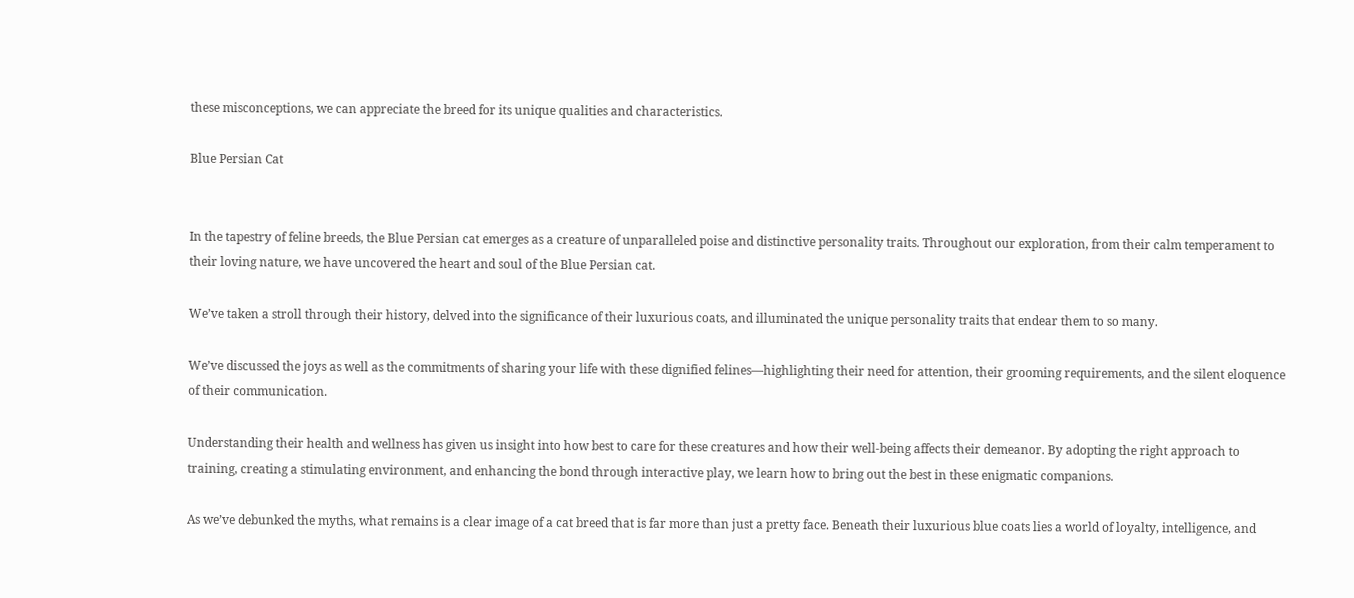these misconceptions, we can appreciate the breed for its unique qualities and characteristics.

Blue Persian Cat


In the tapestry of feline breeds, the Blue Persian cat emerges as a creature of unparalleled poise and distinctive personality traits. Throughout our exploration, from their calm temperament to their loving nature, we have uncovered the heart and soul of the Blue Persian cat.

We’ve taken a stroll through their history, delved into the significance of their luxurious coats, and illuminated the unique personality traits that endear them to so many.

We’ve discussed the joys as well as the commitments of sharing your life with these dignified felines—highlighting their need for attention, their grooming requirements, and the silent eloquence of their communication.

Understanding their health and wellness has given us insight into how best to care for these creatures and how their well-being affects their demeanor. By adopting the right approach to training, creating a stimulating environment, and enhancing the bond through interactive play, we learn how to bring out the best in these enigmatic companions.

As we’ve debunked the myths, what remains is a clear image of a cat breed that is far more than just a pretty face. Beneath their luxurious blue coats lies a world of loyalty, intelligence, and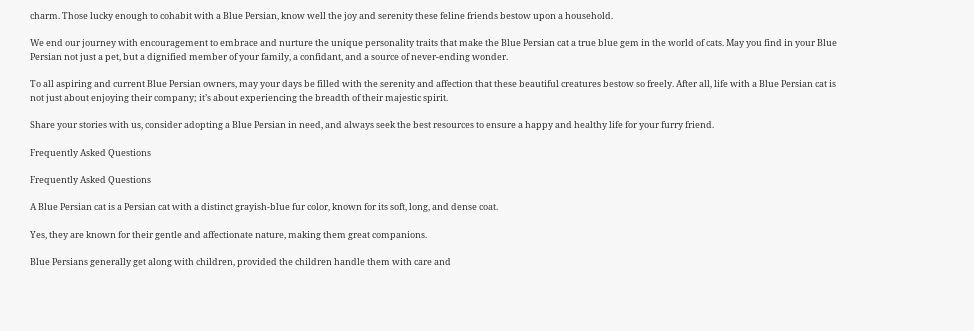charm. Those lucky enough to cohabit with a Blue Persian, know well the joy and serenity these feline friends bestow upon a household.

We end our journey with encouragement to embrace and nurture the unique personality traits that make the Blue Persian cat a true blue gem in the world of cats. May you find in your Blue Persian not just a pet, but a dignified member of your family, a confidant, and a source of never-ending wonder.

To all aspiring and current Blue Persian owners, may your days be filled with the serenity and affection that these beautiful creatures bestow so freely. After all, life with a Blue Persian cat is not just about enjoying their company; it’s about experiencing the breadth of their majestic spirit.

Share your stories with us, consider adopting a Blue Persian in need, and always seek the best resources to ensure a happy and healthy life for your furry friend.

Frequently Asked Questions

Frequently Asked Questions

A Blue Persian cat is a Persian cat with a distinct grayish-blue fur color, known for its soft, long, and dense coat.

Yes, they are known for their gentle and affectionate nature, making them great companions.

Blue Persians generally get along with children, provided the children handle them with care and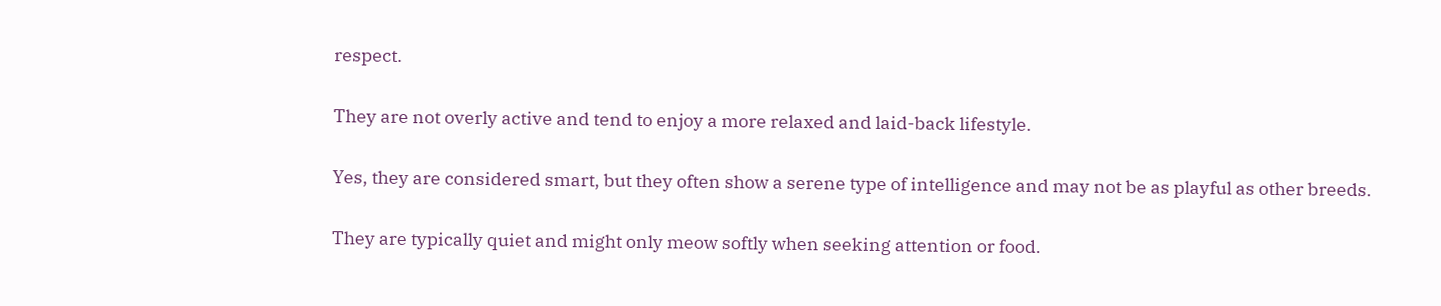respect.

They are not overly active and tend to enjoy a more relaxed and laid-back lifestyle.

Yes, they are considered smart, but they often show a serene type of intelligence and may not be as playful as other breeds.

They are typically quiet and might only meow softly when seeking attention or food.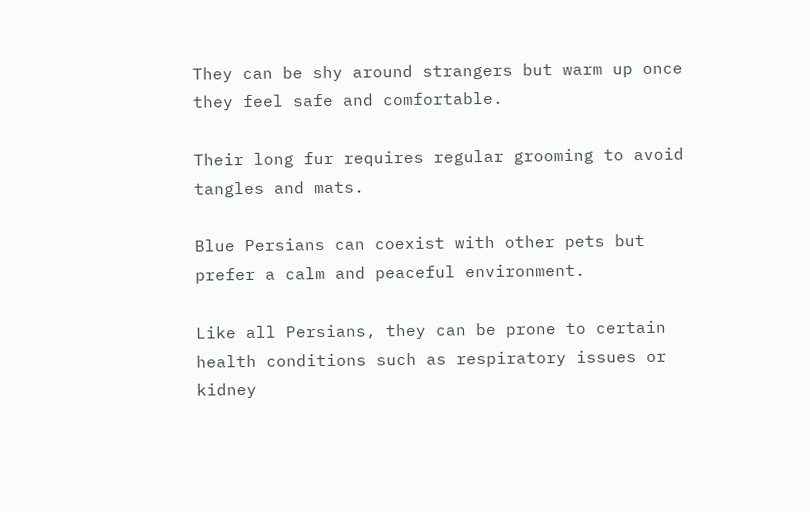They can be shy around strangers but warm up once they feel safe and comfortable.

Their long fur requires regular grooming to avoid tangles and mats.

Blue Persians can coexist with other pets but prefer a calm and peaceful environment.

Like all Persians, they can be prone to certain health conditions such as respiratory issues or kidney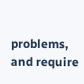problems, and require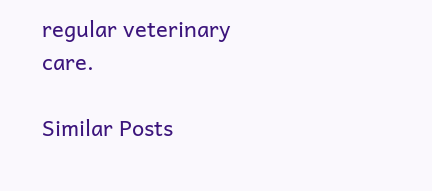regular veterinary care.

Similar Posts